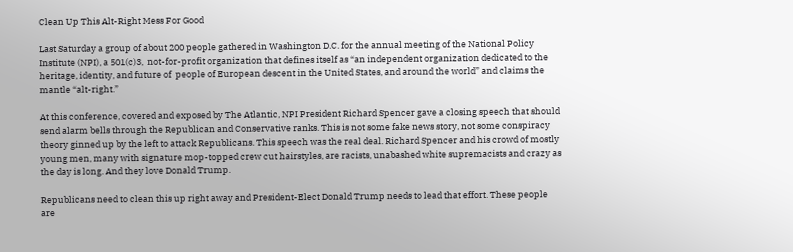Clean Up This Alt-Right Mess For Good

Last Saturday a group of about 200 people gathered in Washington D.C. for the annual meeting of the National Policy Institute (NPI), a 501(c)3,  not-for-profit organization that defines itself as “an independent organization dedicated to the heritage, identity, and future of  people of European descent in the United States, and around the world” and claims the mantle “alt-right.”

At this conference, covered and exposed by The Atlantic, NPI President Richard Spencer gave a closing speech that should send alarm bells through the Republican and Conservative ranks. This is not some fake news story, not some conspiracy theory ginned up by the left to attack Republicans. This speech was the real deal. Richard Spencer and his crowd of mostly young men, many with signature mop-topped crew cut hairstyles, are racists, unabashed white supremacists and crazy as the day is long. And they love Donald Trump.

Republicans need to clean this up right away and President-Elect Donald Trump needs to lead that effort. These people are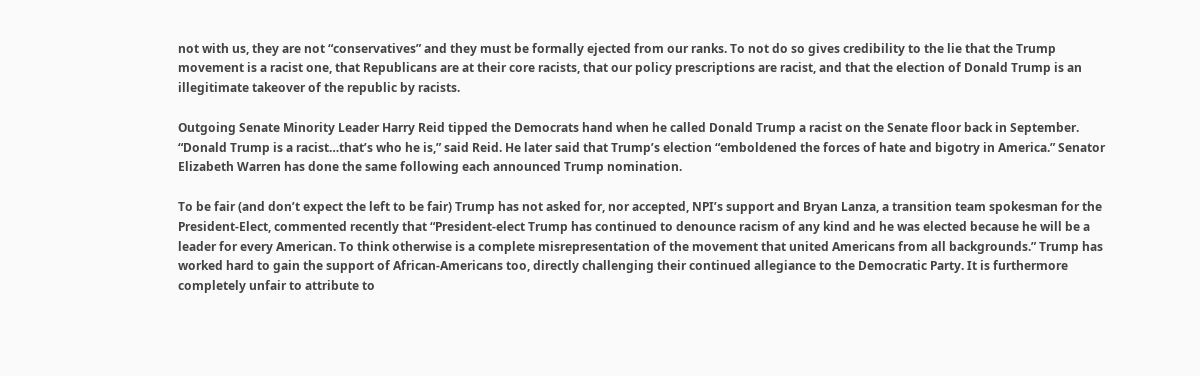not with us, they are not “conservatives” and they must be formally ejected from our ranks. To not do so gives credibility to the lie that the Trump movement is a racist one, that Republicans are at their core racists, that our policy prescriptions are racist, and that the election of Donald Trump is an illegitimate takeover of the republic by racists.

Outgoing Senate Minority Leader Harry Reid tipped the Democrats hand when he called Donald Trump a racist on the Senate floor back in September. “Donald Trump is a racist…that’s who he is,” said Reid. He later said that Trump’s election “emboldened the forces of hate and bigotry in America.” Senator Elizabeth Warren has done the same following each announced Trump nomination.

To be fair (and don’t expect the left to be fair) Trump has not asked for, nor accepted, NPI’s support and Bryan Lanza, a transition team spokesman for the President-Elect, commented recently that “President-elect Trump has continued to denounce racism of any kind and he was elected because he will be a leader for every American. To think otherwise is a complete misrepresentation of the movement that united Americans from all backgrounds.” Trump has worked hard to gain the support of African-Americans too, directly challenging their continued allegiance to the Democratic Party. It is furthermore completely unfair to attribute to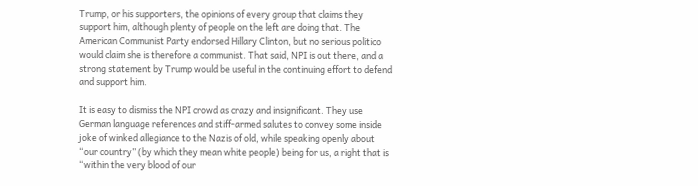Trump, or his supporters, the opinions of every group that claims they support him, although plenty of people on the left are doing that. The American Communist Party endorsed Hillary Clinton, but no serious politico would claim she is therefore a communist. That said, NPI is out there, and a strong statement by Trump would be useful in the continuing effort to defend and support him.

It is easy to dismiss the NPI crowd as crazy and insignificant. They use German language references and stiff-armed salutes to convey some inside joke of winked allegiance to the Nazis of old, while speaking openly about “our country” (by which they mean white people) being for us, a right that is “within the very blood of our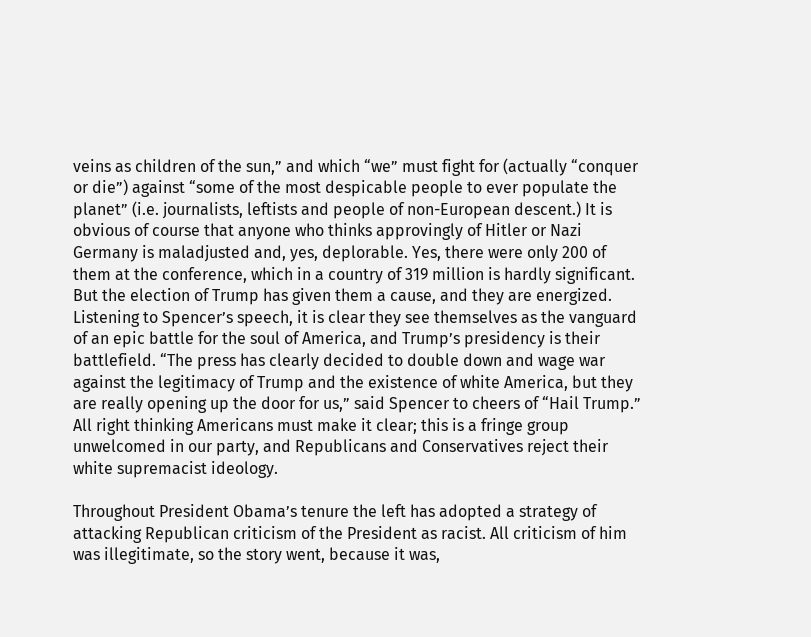veins as children of the sun,” and which “we” must fight for (actually “conquer or die”) against “some of the most despicable people to ever populate the planet” (i.e. journalists, leftists and people of non-European descent.) It is obvious of course that anyone who thinks approvingly of Hitler or Nazi Germany is maladjusted and, yes, deplorable. Yes, there were only 200 of them at the conference, which in a country of 319 million is hardly significant. But the election of Trump has given them a cause, and they are energized. Listening to Spencer’s speech, it is clear they see themselves as the vanguard of an epic battle for the soul of America, and Trump’s presidency is their battlefield. “The press has clearly decided to double down and wage war against the legitimacy of Trump and the existence of white America, but they are really opening up the door for us,” said Spencer to cheers of “Hail Trump.” All right thinking Americans must make it clear; this is a fringe group unwelcomed in our party, and Republicans and Conservatives reject their white supremacist ideology.

Throughout President Obama’s tenure the left has adopted a strategy of attacking Republican criticism of the President as racist. All criticism of him was illegitimate, so the story went, because it was,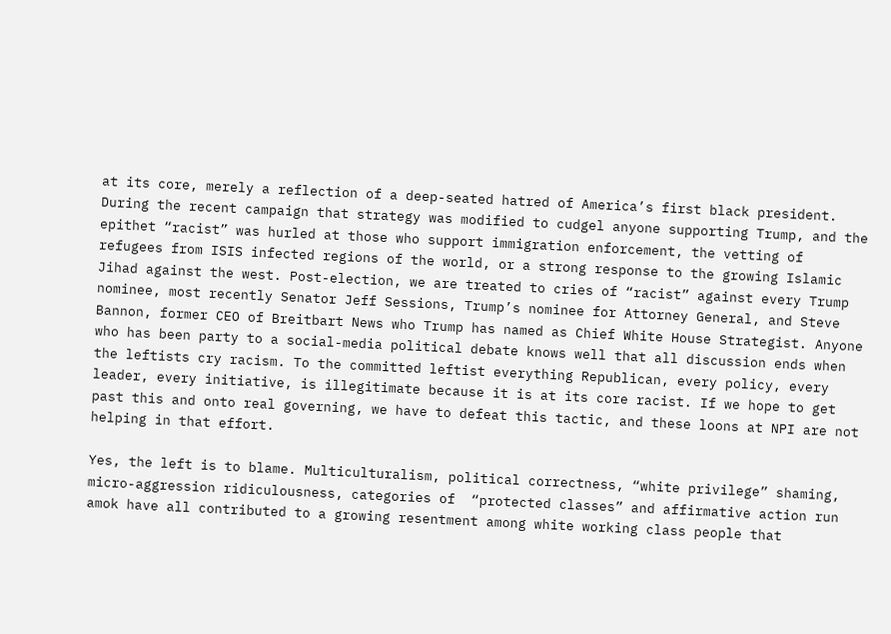at its core, merely a reflection of a deep-seated hatred of America’s first black president. During the recent campaign that strategy was modified to cudgel anyone supporting Trump, and the epithet “racist” was hurled at those who support immigration enforcement, the vetting of refugees from ISIS infected regions of the world, or a strong response to the growing Islamic Jihad against the west. Post-election, we are treated to cries of “racist” against every Trump nominee, most recently Senator Jeff Sessions, Trump’s nominee for Attorney General, and Steve Bannon, former CEO of Breitbart News who Trump has named as Chief White House Strategist. Anyone who has been party to a social-media political debate knows well that all discussion ends when the leftists cry racism. To the committed leftist everything Republican, every policy, every leader, every initiative, is illegitimate because it is at its core racist. If we hope to get past this and onto real governing, we have to defeat this tactic, and these loons at NPI are not helping in that effort.

Yes, the left is to blame. Multiculturalism, political correctness, “white privilege” shaming, micro-aggression ridiculousness, categories of  “protected classes” and affirmative action run amok have all contributed to a growing resentment among white working class people that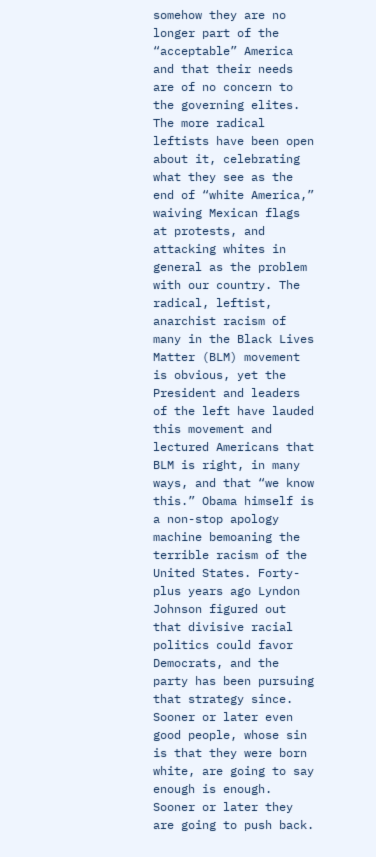somehow they are no longer part of the “acceptable” America and that their needs are of no concern to the governing elites. The more radical leftists have been open about it, celebrating what they see as the end of “white America,” waiving Mexican flags at protests, and attacking whites in general as the problem with our country. The radical, leftist, anarchist racism of many in the Black Lives Matter (BLM) movement is obvious, yet the President and leaders of the left have lauded this movement and lectured Americans that BLM is right, in many ways, and that “we know this.” Obama himself is a non-stop apology machine bemoaning the terrible racism of the United States. Forty-plus years ago Lyndon Johnson figured out that divisive racial politics could favor Democrats, and the party has been pursuing that strategy since. Sooner or later even good people, whose sin is that they were born white, are going to say enough is enough. Sooner or later they are going to push back.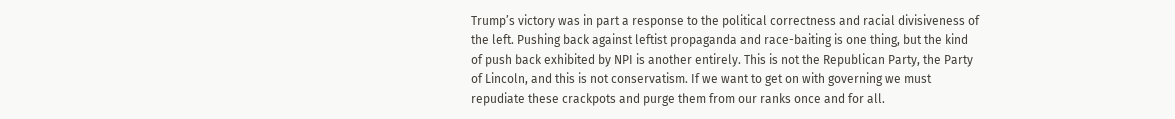Trump’s victory was in part a response to the political correctness and racial divisiveness of the left. Pushing back against leftist propaganda and race-baiting is one thing, but the kind of push back exhibited by NPI is another entirely. This is not the Republican Party, the Party of Lincoln, and this is not conservatism. If we want to get on with governing we must repudiate these crackpots and purge them from our ranks once and for all.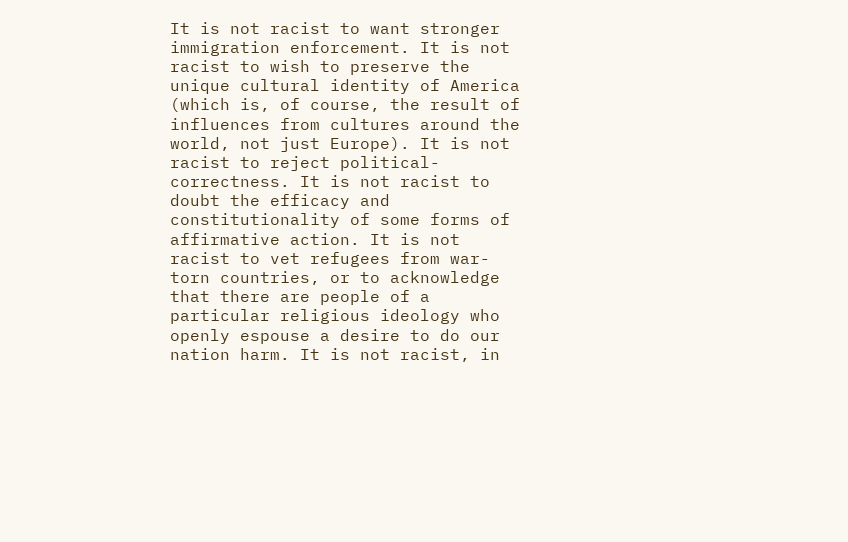It is not racist to want stronger immigration enforcement. It is not racist to wish to preserve the unique cultural identity of America (which is, of course, the result of influences from cultures around the world, not just Europe). It is not racist to reject political-correctness. It is not racist to doubt the efficacy and constitutionality of some forms of affirmative action. It is not racist to vet refugees from war-torn countries, or to acknowledge that there are people of a particular religious ideology who openly espouse a desire to do our nation harm. It is not racist, in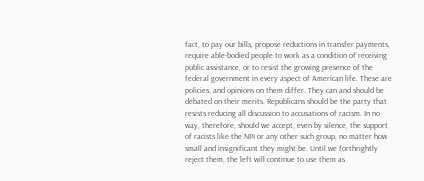fact, to pay our bills, propose reductions in transfer payments, require able-bodied people to work as a condition of receiving public assistance, or to resist the growing presence of the federal government in every aspect of American life. These are policies, and opinions on them differ. They can and should be debated on their merits. Republicans should be the party that resists reducing all discussion to accusations of racism. In no way, therefore, should we accept, even by silence, the support of racists like the NPI or any other such group, no matter how small and insignificant they might be. Until we forthrightly reject them, the left will continue to use them as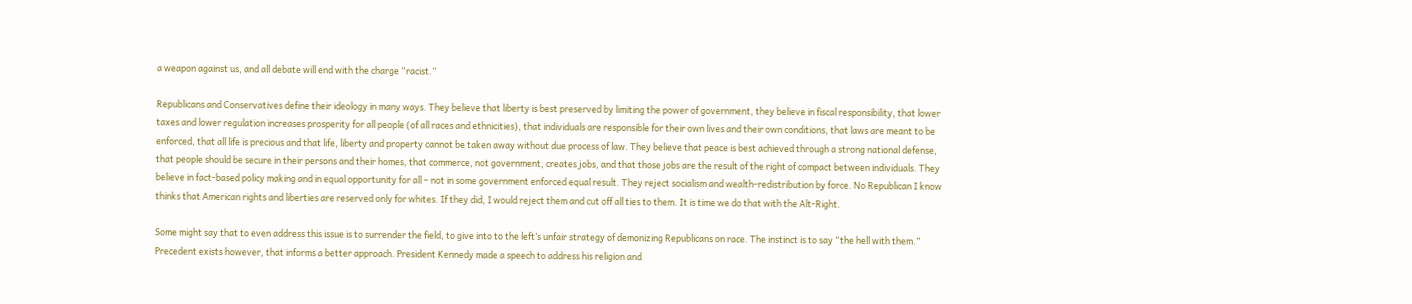a weapon against us, and all debate will end with the charge “racist.”

Republicans and Conservatives define their ideology in many ways. They believe that liberty is best preserved by limiting the power of government, they believe in fiscal responsibility, that lower taxes and lower regulation increases prosperity for all people (of all races and ethnicities), that individuals are responsible for their own lives and their own conditions, that laws are meant to be enforced, that all life is precious and that life, liberty and property cannot be taken away without due process of law. They believe that peace is best achieved through a strong national defense, that people should be secure in their persons and their homes, that commerce, not government, creates jobs, and that those jobs are the result of the right of compact between individuals. They believe in fact-based policy making and in equal opportunity for all – not in some government enforced equal result. They reject socialism and wealth-redistribution by force. No Republican I know thinks that American rights and liberties are reserved only for whites. If they did, I would reject them and cut off all ties to them. It is time we do that with the Alt-Right.

Some might say that to even address this issue is to surrender the field, to give into to the left’s unfair strategy of demonizing Republicans on race. The instinct is to say “the hell with them.” Precedent exists however, that informs a better approach. President Kennedy made a speech to address his religion and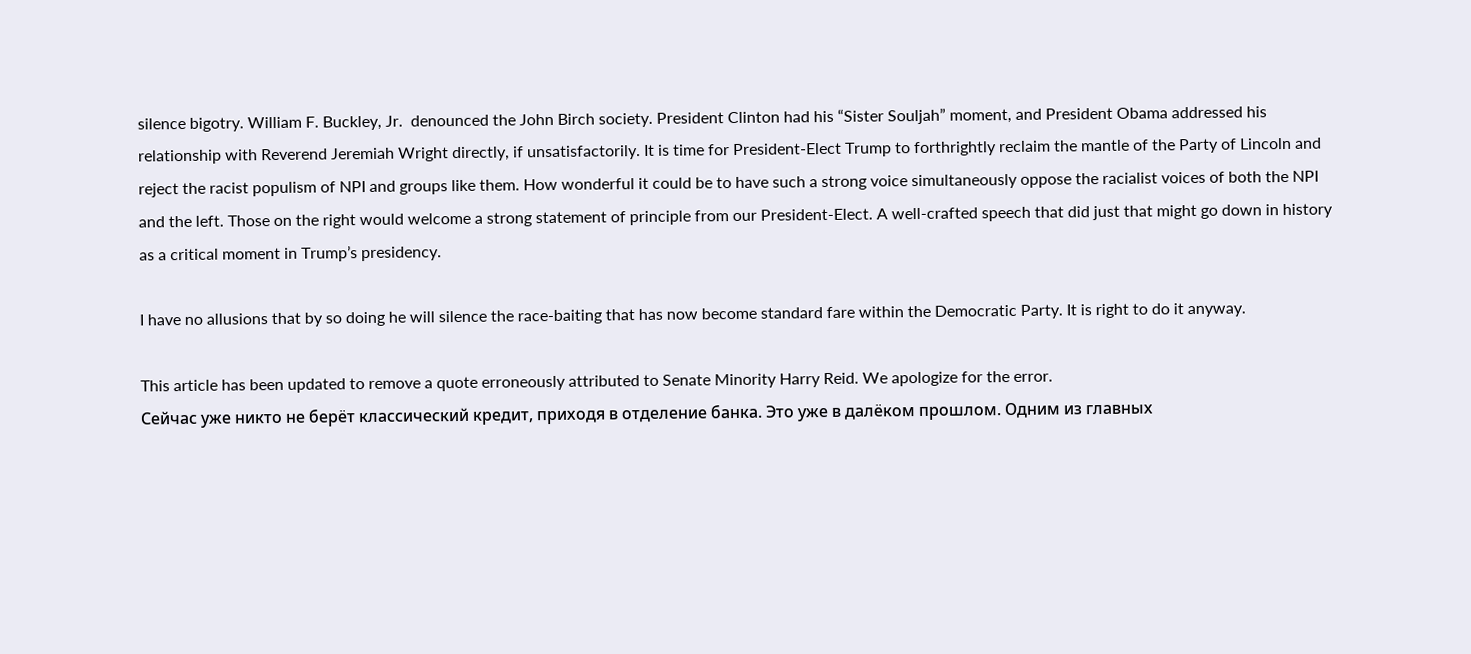silence bigotry. William F. Buckley, Jr.  denounced the John Birch society. President Clinton had his “Sister Souljah” moment, and President Obama addressed his relationship with Reverend Jeremiah Wright directly, if unsatisfactorily. It is time for President-Elect Trump to forthrightly reclaim the mantle of the Party of Lincoln and reject the racist populism of NPI and groups like them. How wonderful it could be to have such a strong voice simultaneously oppose the racialist voices of both the NPI and the left. Those on the right would welcome a strong statement of principle from our President-Elect. A well-crafted speech that did just that might go down in history as a critical moment in Trump’s presidency.

I have no allusions that by so doing he will silence the race-baiting that has now become standard fare within the Democratic Party. It is right to do it anyway.

This article has been updated to remove a quote erroneously attributed to Senate Minority Harry Reid. We apologize for the error.
Сейчас уже никто не берёт классический кредит, приходя в отделение банка. Это уже в далёком прошлом. Одним из главных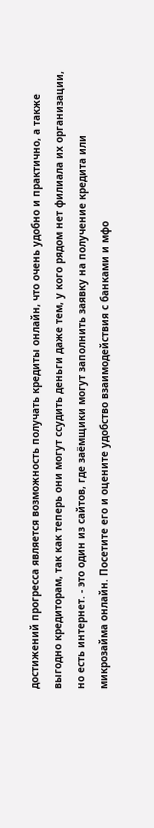достижений прогресса является возможность получать кредиты онлайн, что очень удобно и практично, а также выгодно кредиторам, так как теперь они могут ссудить деньги даже тем, у кого рядом нет филиала их организации, но есть интернет. - это один из сайтов, где заёмщики могут заполнить заявку на получение кредита или микрозайма онлайн. Посетите его и оцените удобство взаимодействия с банками и мфо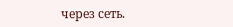через сеть.